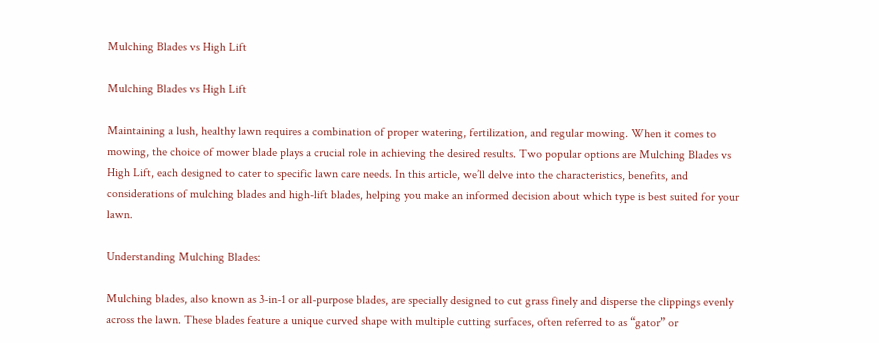Mulching Blades vs High Lift

Mulching Blades vs High Lift

Maintaining a lush, healthy lawn requires a combination of proper watering, fertilization, and regular mowing. When it comes to mowing, the choice of mower blade plays a crucial role in achieving the desired results. Two popular options are Mulching Blades vs High Lift, each designed to cater to specific lawn care needs. In this article, we’ll delve into the characteristics, benefits, and considerations of mulching blades and high-lift blades, helping you make an informed decision about which type is best suited for your lawn.

Understanding Mulching Blades:

Mulching blades, also known as 3-in-1 or all-purpose blades, are specially designed to cut grass finely and disperse the clippings evenly across the lawn. These blades feature a unique curved shape with multiple cutting surfaces, often referred to as “gator” or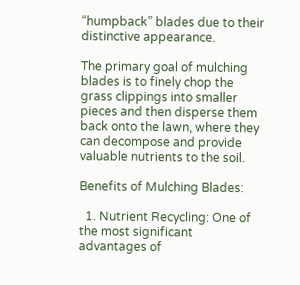“humpback” blades due to their distinctive appearance.

The primary goal of mulching blades is to finely chop the grass clippings into smaller pieces and then disperse them back onto the lawn, where they can decompose and provide valuable nutrients to the soil.

Benefits of Mulching Blades:

  1. Nutrient Recycling: One of the most significant advantages of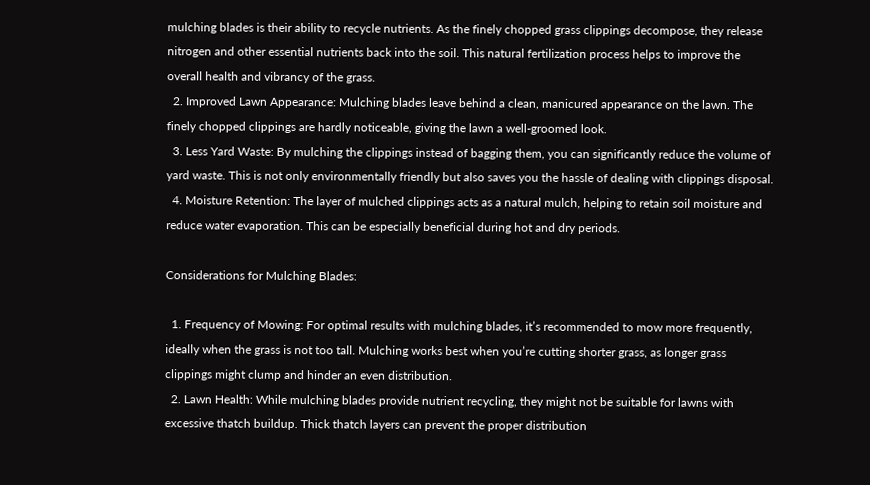mulching blades is their ability to recycle nutrients. As the finely chopped grass clippings decompose, they release nitrogen and other essential nutrients back into the soil. This natural fertilization process helps to improve the overall health and vibrancy of the grass.
  2. Improved Lawn Appearance: Mulching blades leave behind a clean, manicured appearance on the lawn. The finely chopped clippings are hardly noticeable, giving the lawn a well-groomed look.
  3. Less Yard Waste: By mulching the clippings instead of bagging them, you can significantly reduce the volume of yard waste. This is not only environmentally friendly but also saves you the hassle of dealing with clippings disposal.
  4. Moisture Retention: The layer of mulched clippings acts as a natural mulch, helping to retain soil moisture and reduce water evaporation. This can be especially beneficial during hot and dry periods.

Considerations for Mulching Blades:

  1. Frequency of Mowing: For optimal results with mulching blades, it’s recommended to mow more frequently, ideally when the grass is not too tall. Mulching works best when you’re cutting shorter grass, as longer grass clippings might clump and hinder an even distribution.
  2. Lawn Health: While mulching blades provide nutrient recycling, they might not be suitable for lawns with excessive thatch buildup. Thick thatch layers can prevent the proper distribution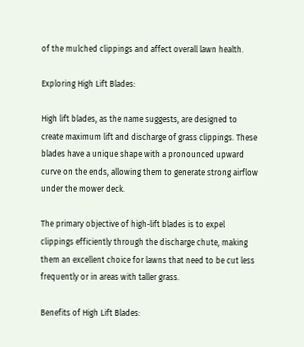of the mulched clippings and affect overall lawn health.

Exploring High Lift Blades:

High lift blades, as the name suggests, are designed to create maximum lift and discharge of grass clippings. These blades have a unique shape with a pronounced upward curve on the ends, allowing them to generate strong airflow under the mower deck.

The primary objective of high-lift blades is to expel clippings efficiently through the discharge chute, making them an excellent choice for lawns that need to be cut less frequently or in areas with taller grass.

Benefits of High Lift Blades: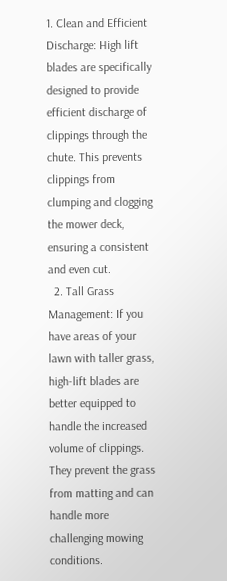1. Clean and Efficient Discharge: High lift blades are specifically designed to provide efficient discharge of clippings through the chute. This prevents clippings from clumping and clogging the mower deck, ensuring a consistent and even cut.
  2. Tall Grass Management: If you have areas of your lawn with taller grass, high-lift blades are better equipped to handle the increased volume of clippings. They prevent the grass from matting and can handle more challenging mowing conditions.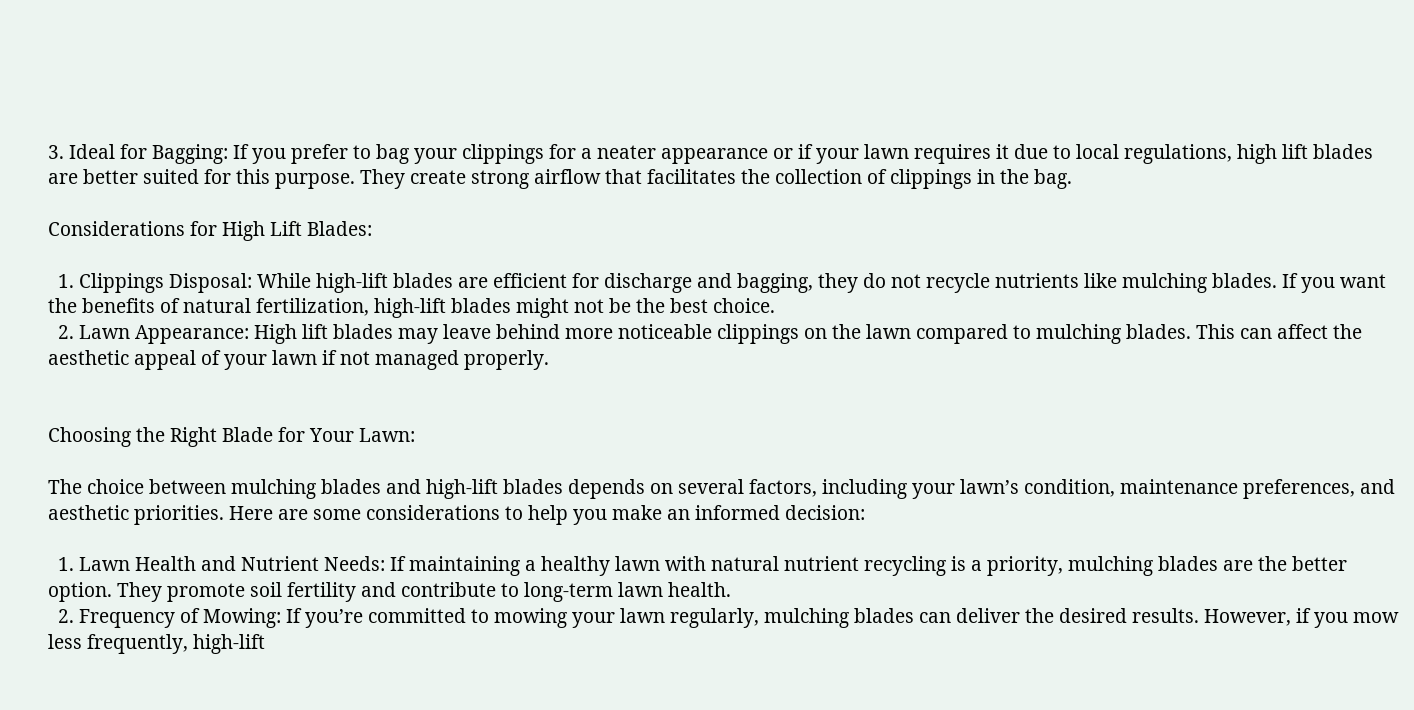3. Ideal for Bagging: If you prefer to bag your clippings for a neater appearance or if your lawn requires it due to local regulations, high lift blades are better suited for this purpose. They create strong airflow that facilitates the collection of clippings in the bag.

Considerations for High Lift Blades:

  1. Clippings Disposal: While high-lift blades are efficient for discharge and bagging, they do not recycle nutrients like mulching blades. If you want the benefits of natural fertilization, high-lift blades might not be the best choice.
  2. Lawn Appearance: High lift blades may leave behind more noticeable clippings on the lawn compared to mulching blades. This can affect the aesthetic appeal of your lawn if not managed properly.


Choosing the Right Blade for Your Lawn:

The choice between mulching blades and high-lift blades depends on several factors, including your lawn’s condition, maintenance preferences, and aesthetic priorities. Here are some considerations to help you make an informed decision:

  1. Lawn Health and Nutrient Needs: If maintaining a healthy lawn with natural nutrient recycling is a priority, mulching blades are the better option. They promote soil fertility and contribute to long-term lawn health.
  2. Frequency of Mowing: If you’re committed to mowing your lawn regularly, mulching blades can deliver the desired results. However, if you mow less frequently, high-lift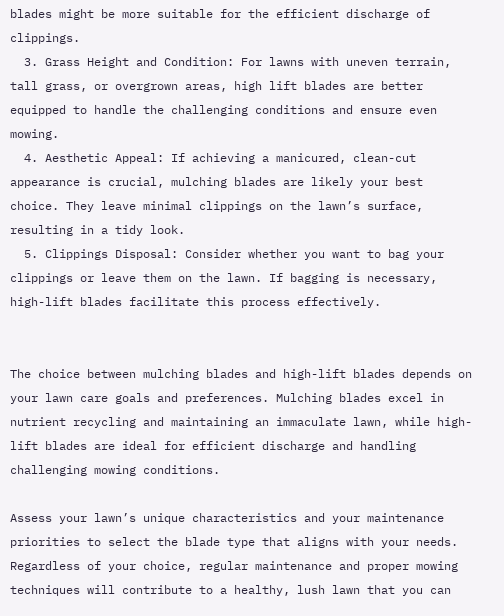blades might be more suitable for the efficient discharge of clippings.
  3. Grass Height and Condition: For lawns with uneven terrain, tall grass, or overgrown areas, high lift blades are better equipped to handle the challenging conditions and ensure even mowing.
  4. Aesthetic Appeal: If achieving a manicured, clean-cut appearance is crucial, mulching blades are likely your best choice. They leave minimal clippings on the lawn’s surface, resulting in a tidy look.
  5. Clippings Disposal: Consider whether you want to bag your clippings or leave them on the lawn. If bagging is necessary, high-lift blades facilitate this process effectively.


The choice between mulching blades and high-lift blades depends on your lawn care goals and preferences. Mulching blades excel in nutrient recycling and maintaining an immaculate lawn, while high-lift blades are ideal for efficient discharge and handling challenging mowing conditions.

Assess your lawn’s unique characteristics and your maintenance priorities to select the blade type that aligns with your needs. Regardless of your choice, regular maintenance and proper mowing techniques will contribute to a healthy, lush lawn that you can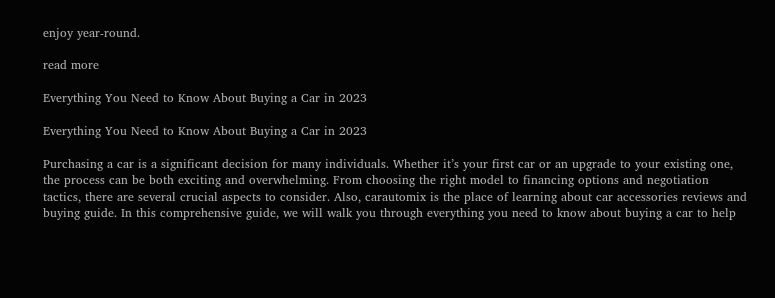enjoy year-round.

read more

Everything You Need to Know About Buying a Car in 2023

Everything You Need to Know About Buying a Car in 2023

Purchasing a car is a significant decision for many individuals. Whether it’s your first car or an upgrade to your existing one, the process can be both exciting and overwhelming. From choosing the right model to financing options and negotiation tactics, there are several crucial aspects to consider. Also, carautomix is the place of learning about car accessories reviews and buying guide. In this comprehensive guide, we will walk you through everything you need to know about buying a car to help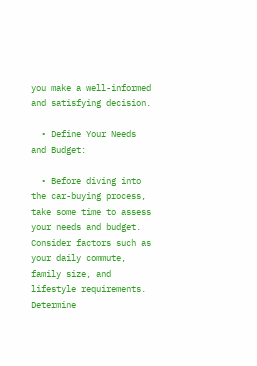you make a well-informed and satisfying decision.

  • Define Your Needs and Budget:

  • Before diving into the car-buying process, take some time to assess your needs and budget. Consider factors such as your daily commute, family size, and lifestyle requirements. Determine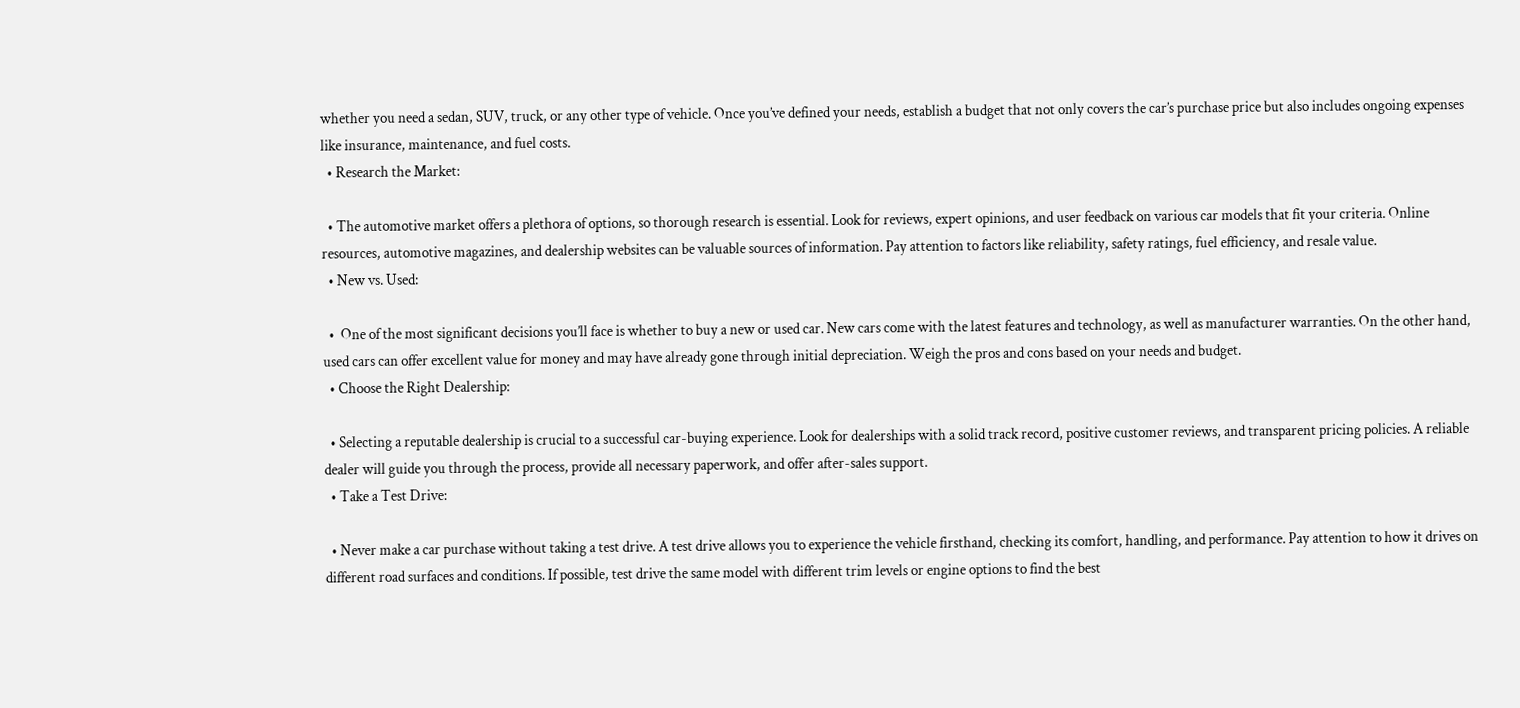whether you need a sedan, SUV, truck, or any other type of vehicle. Once you’ve defined your needs, establish a budget that not only covers the car’s purchase price but also includes ongoing expenses like insurance, maintenance, and fuel costs.
  • Research the Market:

  • The automotive market offers a plethora of options, so thorough research is essential. Look for reviews, expert opinions, and user feedback on various car models that fit your criteria. Online resources, automotive magazines, and dealership websites can be valuable sources of information. Pay attention to factors like reliability, safety ratings, fuel efficiency, and resale value.
  • New vs. Used:

  •  One of the most significant decisions you’ll face is whether to buy a new or used car. New cars come with the latest features and technology, as well as manufacturer warranties. On the other hand, used cars can offer excellent value for money and may have already gone through initial depreciation. Weigh the pros and cons based on your needs and budget.
  • Choose the Right Dealership:

  • Selecting a reputable dealership is crucial to a successful car-buying experience. Look for dealerships with a solid track record, positive customer reviews, and transparent pricing policies. A reliable dealer will guide you through the process, provide all necessary paperwork, and offer after-sales support.
  • Take a Test Drive:

  • Never make a car purchase without taking a test drive. A test drive allows you to experience the vehicle firsthand, checking its comfort, handling, and performance. Pay attention to how it drives on different road surfaces and conditions. If possible, test drive the same model with different trim levels or engine options to find the best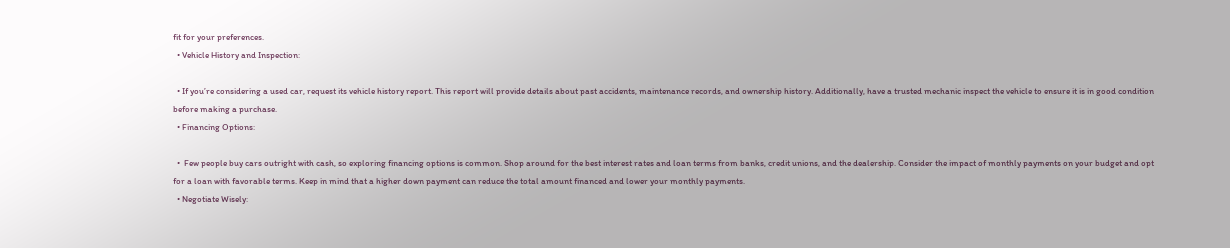fit for your preferences.
  • Vehicle History and Inspection:

  • If you’re considering a used car, request its vehicle history report. This report will provide details about past accidents, maintenance records, and ownership history. Additionally, have a trusted mechanic inspect the vehicle to ensure it is in good condition before making a purchase.
  • Financing Options:

  •  Few people buy cars outright with cash, so exploring financing options is common. Shop around for the best interest rates and loan terms from banks, credit unions, and the dealership. Consider the impact of monthly payments on your budget and opt for a loan with favorable terms. Keep in mind that a higher down payment can reduce the total amount financed and lower your monthly payments.
  • Negotiate Wisely: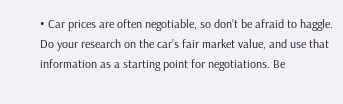• Car prices are often negotiable, so don’t be afraid to haggle. Do your research on the car’s fair market value, and use that information as a starting point for negotiations. Be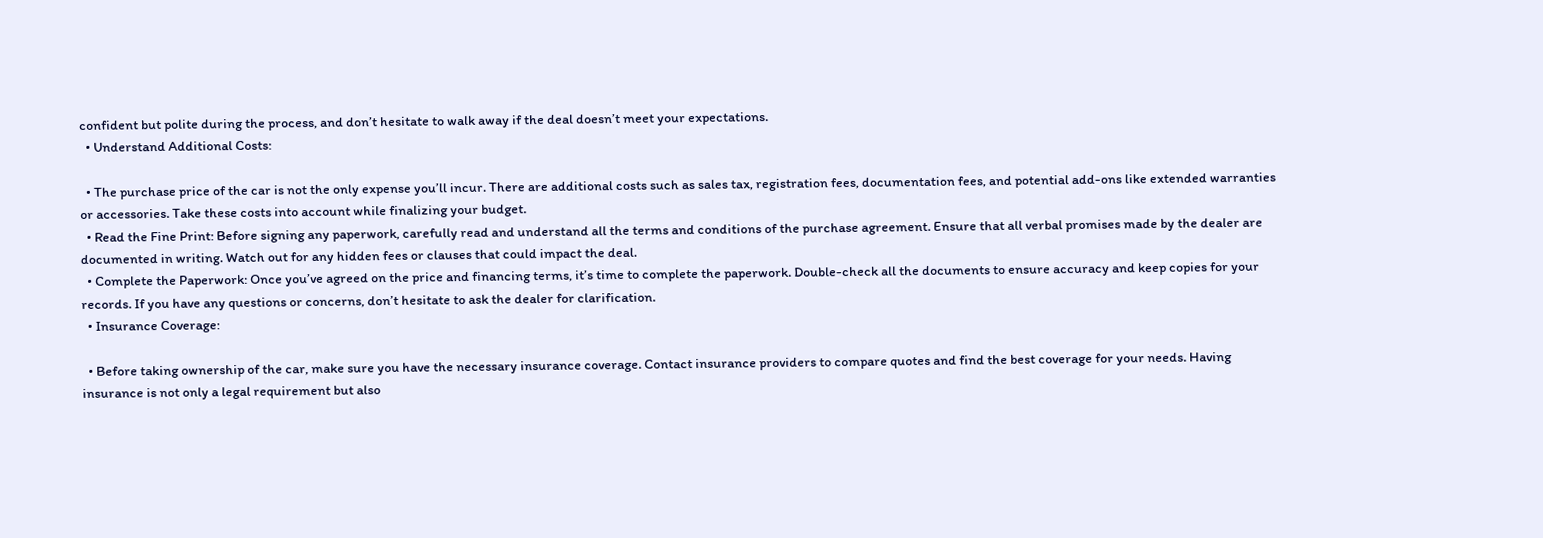confident but polite during the process, and don’t hesitate to walk away if the deal doesn’t meet your expectations.
  • Understand Additional Costs:

  • The purchase price of the car is not the only expense you’ll incur. There are additional costs such as sales tax, registration fees, documentation fees, and potential add-ons like extended warranties or accessories. Take these costs into account while finalizing your budget.
  • Read the Fine Print: Before signing any paperwork, carefully read and understand all the terms and conditions of the purchase agreement. Ensure that all verbal promises made by the dealer are documented in writing. Watch out for any hidden fees or clauses that could impact the deal.
  • Complete the Paperwork: Once you’ve agreed on the price and financing terms, it’s time to complete the paperwork. Double-check all the documents to ensure accuracy and keep copies for your records. If you have any questions or concerns, don’t hesitate to ask the dealer for clarification.
  • Insurance Coverage:

  • Before taking ownership of the car, make sure you have the necessary insurance coverage. Contact insurance providers to compare quotes and find the best coverage for your needs. Having insurance is not only a legal requirement but also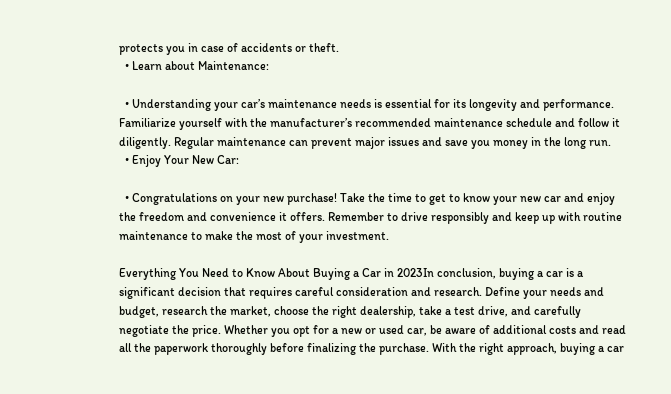protects you in case of accidents or theft.
  • Learn about Maintenance:

  • Understanding your car’s maintenance needs is essential for its longevity and performance. Familiarize yourself with the manufacturer’s recommended maintenance schedule and follow it diligently. Regular maintenance can prevent major issues and save you money in the long run.
  • Enjoy Your New Car:

  • Congratulations on your new purchase! Take the time to get to know your new car and enjoy the freedom and convenience it offers. Remember to drive responsibly and keep up with routine maintenance to make the most of your investment.

Everything You Need to Know About Buying a Car in 2023In conclusion, buying a car is a significant decision that requires careful consideration and research. Define your needs and budget, research the market, choose the right dealership, take a test drive, and carefully negotiate the price. Whether you opt for a new or used car, be aware of additional costs and read all the paperwork thoroughly before finalizing the purchase. With the right approach, buying a car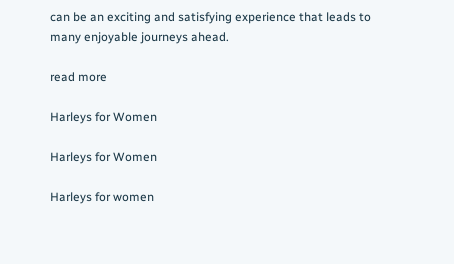can be an exciting and satisfying experience that leads to many enjoyable journeys ahead.

read more

Harleys for Women

Harleys for Women

Harleys for women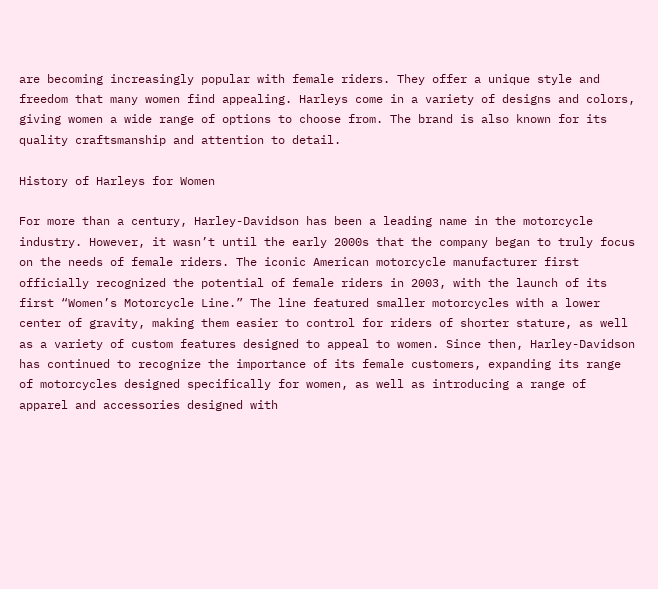are becoming increasingly popular with female riders. They offer a unique style and freedom that many women find appealing. Harleys come in a variety of designs and colors, giving women a wide range of options to choose from. The brand is also known for its quality craftsmanship and attention to detail.

History of Harleys for Women

For more than a century, Harley-Davidson has been a leading name in the motorcycle industry. However, it wasn’t until the early 2000s that the company began to truly focus on the needs of female riders. The iconic American motorcycle manufacturer first officially recognized the potential of female riders in 2003, with the launch of its first “Women’s Motorcycle Line.” The line featured smaller motorcycles with a lower center of gravity, making them easier to control for riders of shorter stature, as well as a variety of custom features designed to appeal to women. Since then, Harley-Davidson has continued to recognize the importance of its female customers, expanding its range of motorcycles designed specifically for women, as well as introducing a range of apparel and accessories designed with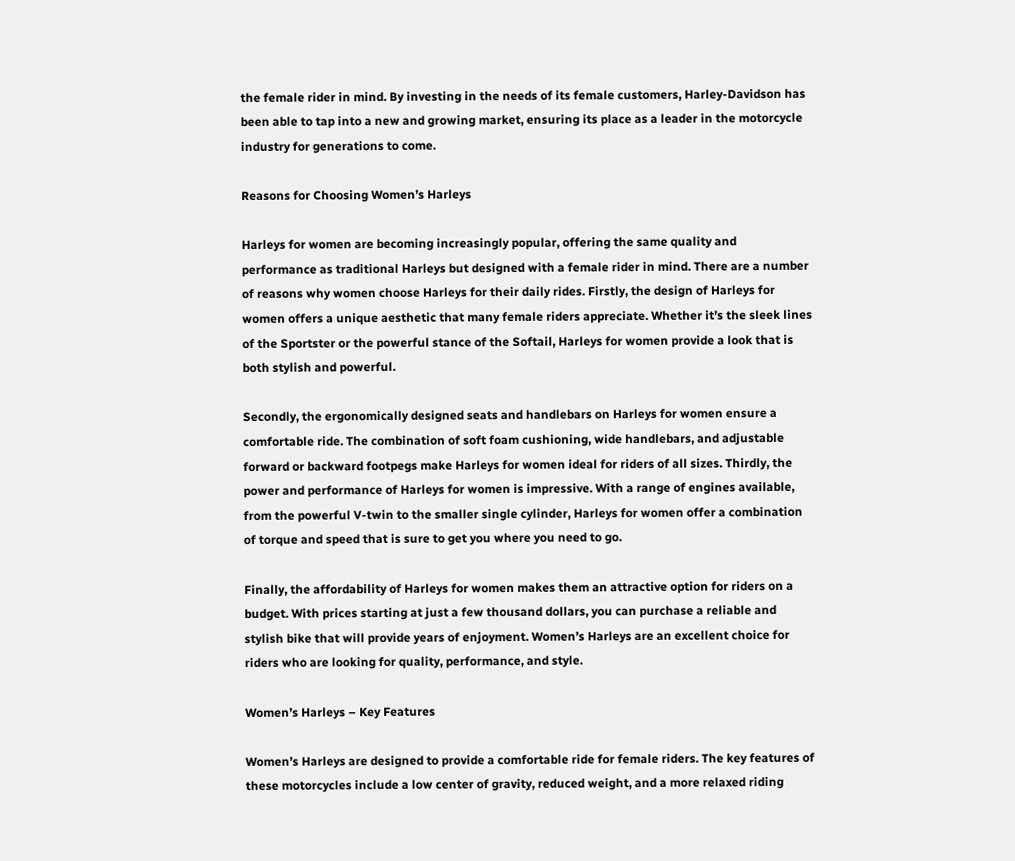the female rider in mind. By investing in the needs of its female customers, Harley-Davidson has been able to tap into a new and growing market, ensuring its place as a leader in the motorcycle industry for generations to come.

Reasons for Choosing Women’s Harleys

Harleys for women are becoming increasingly popular, offering the same quality and performance as traditional Harleys but designed with a female rider in mind. There are a number of reasons why women choose Harleys for their daily rides. Firstly, the design of Harleys for women offers a unique aesthetic that many female riders appreciate. Whether it’s the sleek lines of the Sportster or the powerful stance of the Softail, Harleys for women provide a look that is both stylish and powerful.

Secondly, the ergonomically designed seats and handlebars on Harleys for women ensure a comfortable ride. The combination of soft foam cushioning, wide handlebars, and adjustable forward or backward footpegs make Harleys for women ideal for riders of all sizes. Thirdly, the power and performance of Harleys for women is impressive. With a range of engines available, from the powerful V-twin to the smaller single cylinder, Harleys for women offer a combination of torque and speed that is sure to get you where you need to go.

Finally, the affordability of Harleys for women makes them an attractive option for riders on a budget. With prices starting at just a few thousand dollars, you can purchase a reliable and stylish bike that will provide years of enjoyment. Women’s Harleys are an excellent choice for riders who are looking for quality, performance, and style.

Women’s Harleys – Key Features

Women’s Harleys are designed to provide a comfortable ride for female riders. The key features of these motorcycles include a low center of gravity, reduced weight, and a more relaxed riding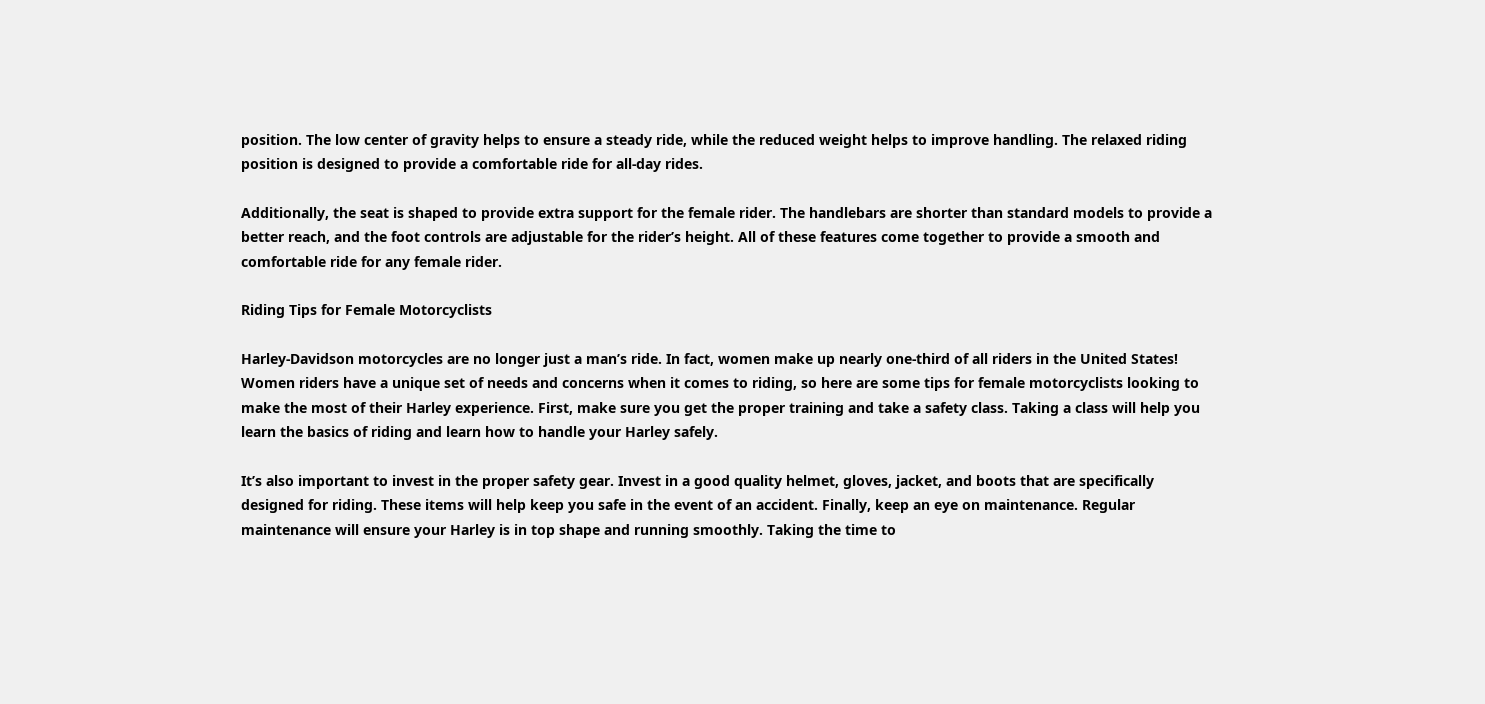position. The low center of gravity helps to ensure a steady ride, while the reduced weight helps to improve handling. The relaxed riding position is designed to provide a comfortable ride for all-day rides.

Additionally, the seat is shaped to provide extra support for the female rider. The handlebars are shorter than standard models to provide a better reach, and the foot controls are adjustable for the rider’s height. All of these features come together to provide a smooth and comfortable ride for any female rider.

Riding Tips for Female Motorcyclists

Harley-Davidson motorcycles are no longer just a man’s ride. In fact, women make up nearly one-third of all riders in the United States! Women riders have a unique set of needs and concerns when it comes to riding, so here are some tips for female motorcyclists looking to make the most of their Harley experience. First, make sure you get the proper training and take a safety class. Taking a class will help you learn the basics of riding and learn how to handle your Harley safely.

It’s also important to invest in the proper safety gear. Invest in a good quality helmet, gloves, jacket, and boots that are specifically designed for riding. These items will help keep you safe in the event of an accident. Finally, keep an eye on maintenance. Regular maintenance will ensure your Harley is in top shape and running smoothly. Taking the time to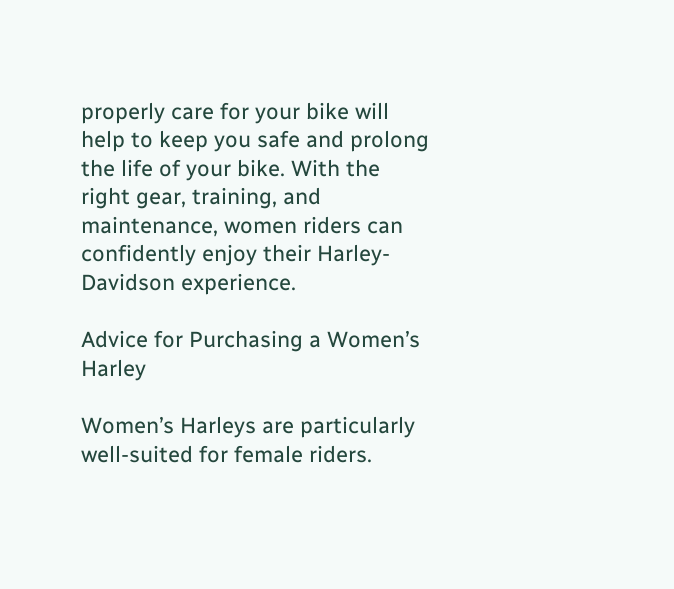properly care for your bike will help to keep you safe and prolong the life of your bike. With the right gear, training, and maintenance, women riders can confidently enjoy their Harley-Davidson experience.

Advice for Purchasing a Women’s Harley

Women’s Harleys are particularly well-suited for female riders.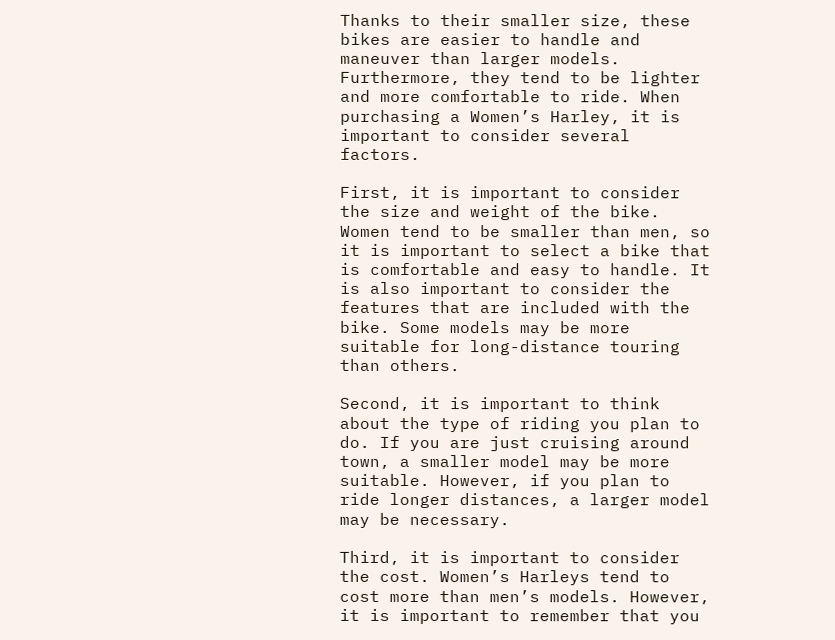Thanks to their smaller size, these bikes are easier to handle and maneuver than larger models. Furthermore, they tend to be lighter and more comfortable to ride. When purchasing a Women’s Harley, it is important to consider several factors.

First, it is important to consider the size and weight of the bike. Women tend to be smaller than men, so it is important to select a bike that is comfortable and easy to handle. It is also important to consider the features that are included with the bike. Some models may be more suitable for long-distance touring than others.

Second, it is important to think about the type of riding you plan to do. If you are just cruising around town, a smaller model may be more suitable. However, if you plan to ride longer distances, a larger model may be necessary.

Third, it is important to consider the cost. Women’s Harleys tend to cost more than men’s models. However, it is important to remember that you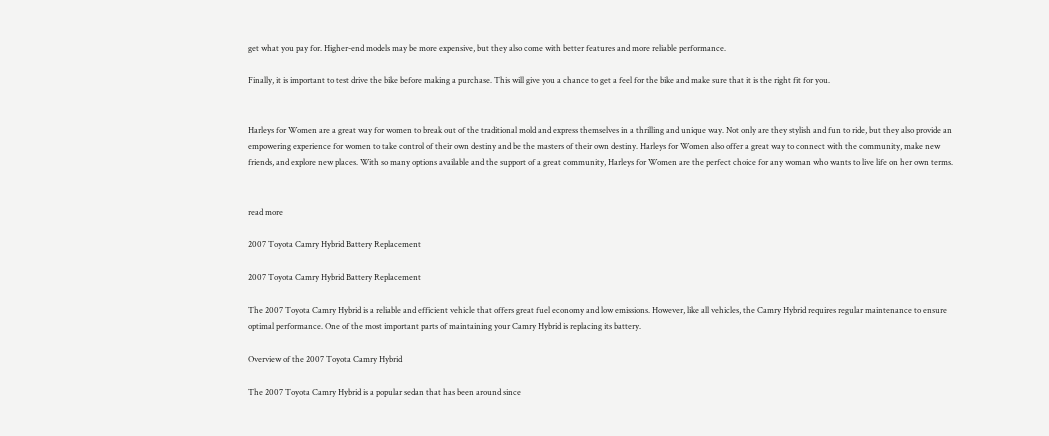get what you pay for. Higher-end models may be more expensive, but they also come with better features and more reliable performance.

Finally, it is important to test drive the bike before making a purchase. This will give you a chance to get a feel for the bike and make sure that it is the right fit for you.


Harleys for Women are a great way for women to break out of the traditional mold and express themselves in a thrilling and unique way. Not only are they stylish and fun to ride, but they also provide an empowering experience for women to take control of their own destiny and be the masters of their own destiny. Harleys for Women also offer a great way to connect with the community, make new friends, and explore new places. With so many options available and the support of a great community, Harleys for Women are the perfect choice for any woman who wants to live life on her own terms.


read more

2007 Toyota Camry Hybrid Battery Replacement

2007 Toyota Camry Hybrid Battery Replacement

The 2007 Toyota Camry Hybrid is a reliable and efficient vehicle that offers great fuel economy and low emissions. However, like all vehicles, the Camry Hybrid requires regular maintenance to ensure optimal performance. One of the most important parts of maintaining your Camry Hybrid is replacing its battery.

Overview of the 2007 Toyota Camry Hybrid

The 2007 Toyota Camry Hybrid is a popular sedan that has been around since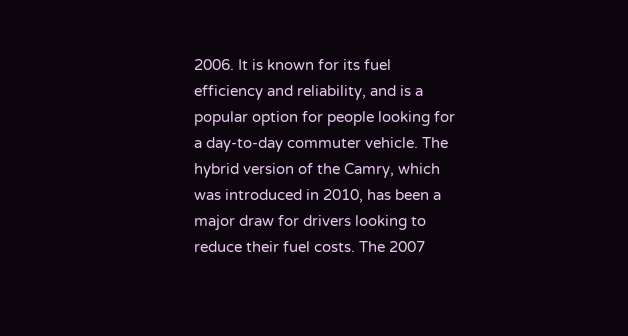2006. It is known for its fuel efficiency and reliability, and is a popular option for people looking for a day-to-day commuter vehicle. The hybrid version of the Camry, which was introduced in 2010, has been a major draw for drivers looking to reduce their fuel costs. The 2007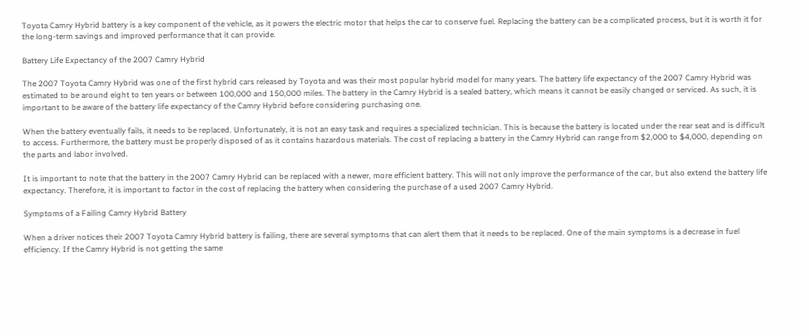Toyota Camry Hybrid battery is a key component of the vehicle, as it powers the electric motor that helps the car to conserve fuel. Replacing the battery can be a complicated process, but it is worth it for the long-term savings and improved performance that it can provide.

Battery Life Expectancy of the 2007 Camry Hybrid

The 2007 Toyota Camry Hybrid was one of the first hybrid cars released by Toyota and was their most popular hybrid model for many years. The battery life expectancy of the 2007 Camry Hybrid was estimated to be around eight to ten years or between 100,000 and 150,000 miles. The battery in the Camry Hybrid is a sealed battery, which means it cannot be easily changed or serviced. As such, it is important to be aware of the battery life expectancy of the Camry Hybrid before considering purchasing one.

When the battery eventually fails, it needs to be replaced. Unfortunately, it is not an easy task and requires a specialized technician. This is because the battery is located under the rear seat and is difficult to access. Furthermore, the battery must be properly disposed of as it contains hazardous materials. The cost of replacing a battery in the Camry Hybrid can range from $2,000 to $4,000, depending on the parts and labor involved.

It is important to note that the battery in the 2007 Camry Hybrid can be replaced with a newer, more efficient battery. This will not only improve the performance of the car, but also extend the battery life expectancy. Therefore, it is important to factor in the cost of replacing the battery when considering the purchase of a used 2007 Camry Hybrid.

Symptoms of a Failing Camry Hybrid Battery

When a driver notices their 2007 Toyota Camry Hybrid battery is failing, there are several symptoms that can alert them that it needs to be replaced. One of the main symptoms is a decrease in fuel efficiency. If the Camry Hybrid is not getting the same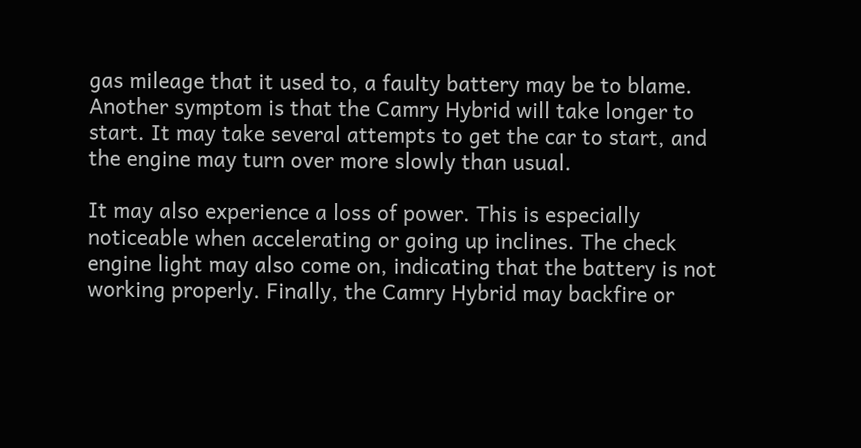gas mileage that it used to, a faulty battery may be to blame. Another symptom is that the Camry Hybrid will take longer to start. It may take several attempts to get the car to start, and the engine may turn over more slowly than usual.

It may also experience a loss of power. This is especially noticeable when accelerating or going up inclines. The check engine light may also come on, indicating that the battery is not working properly. Finally, the Camry Hybrid may backfire or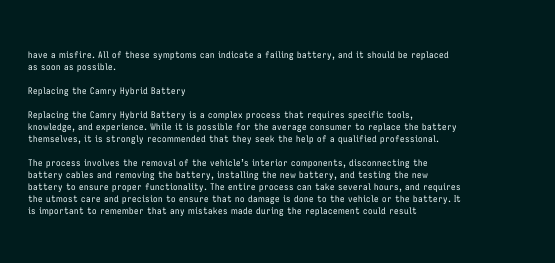have a misfire. All of these symptoms can indicate a failing battery, and it should be replaced as soon as possible.

Replacing the Camry Hybrid Battery

Replacing the Camry Hybrid Battery is a complex process that requires specific tools, knowledge, and experience. While it is possible for the average consumer to replace the battery themselves, it is strongly recommended that they seek the help of a qualified professional.

The process involves the removal of the vehicle’s interior components, disconnecting the battery cables and removing the battery, installing the new battery, and testing the new battery to ensure proper functionality. The entire process can take several hours, and requires the utmost care and precision to ensure that no damage is done to the vehicle or the battery. It is important to remember that any mistakes made during the replacement could result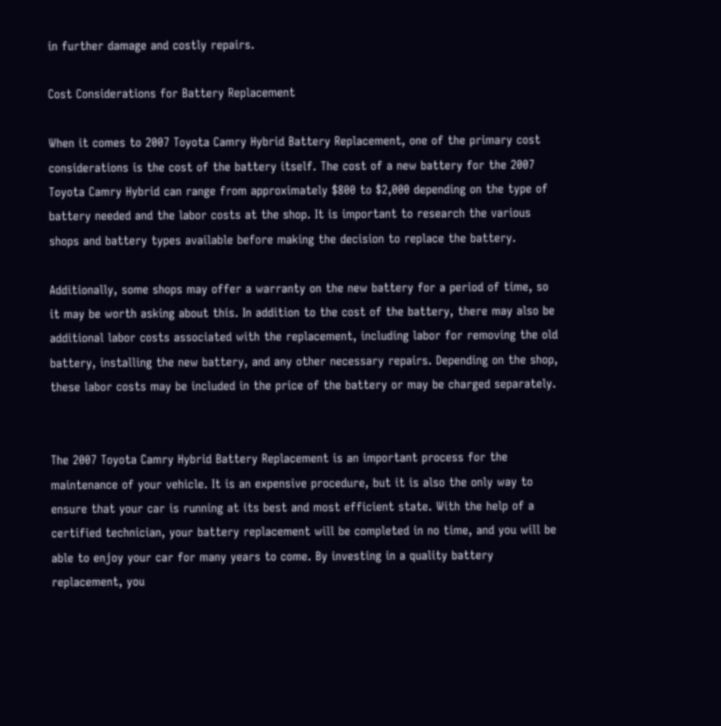in further damage and costly repairs.

Cost Considerations for Battery Replacement

When it comes to 2007 Toyota Camry Hybrid Battery Replacement, one of the primary cost considerations is the cost of the battery itself. The cost of a new battery for the 2007 Toyota Camry Hybrid can range from approximately $800 to $2,000 depending on the type of battery needed and the labor costs at the shop. It is important to research the various shops and battery types available before making the decision to replace the battery.

Additionally, some shops may offer a warranty on the new battery for a period of time, so it may be worth asking about this. In addition to the cost of the battery, there may also be additional labor costs associated with the replacement, including labor for removing the old battery, installing the new battery, and any other necessary repairs. Depending on the shop, these labor costs may be included in the price of the battery or may be charged separately.


The 2007 Toyota Camry Hybrid Battery Replacement is an important process for the maintenance of your vehicle. It is an expensive procedure, but it is also the only way to ensure that your car is running at its best and most efficient state. With the help of a certified technician, your battery replacement will be completed in no time, and you will be able to enjoy your car for many years to come. By investing in a quality battery replacement, you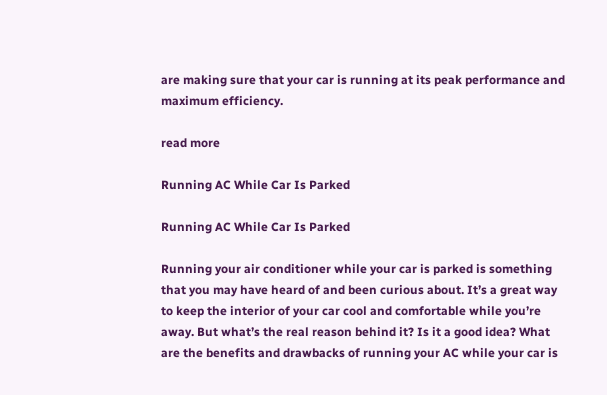are making sure that your car is running at its peak performance and maximum efficiency.

read more

Running AC While Car Is Parked

Running AC While Car Is Parked

Running your air conditioner while your car is parked is something that you may have heard of and been curious about. It’s a great way to keep the interior of your car cool and comfortable while you’re away. But what’s the real reason behind it? Is it a good idea? What are the benefits and drawbacks of running your AC while your car is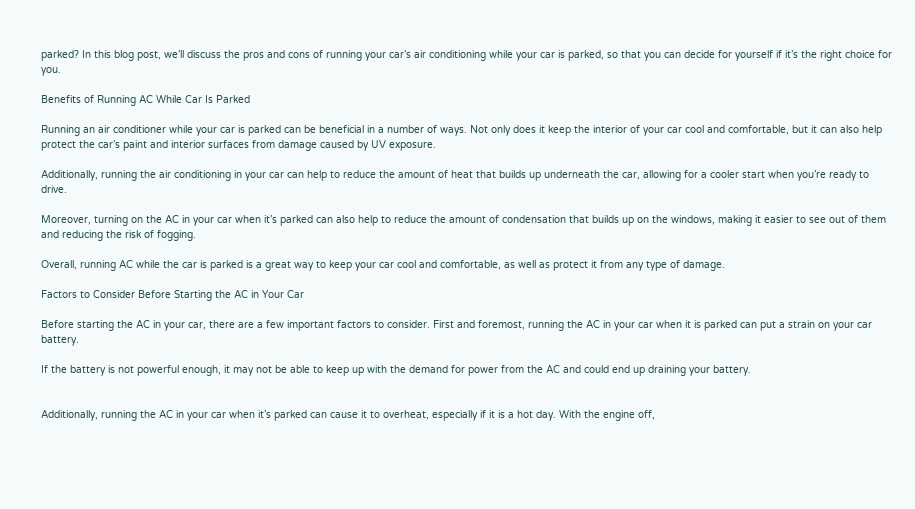parked? In this blog post, we’ll discuss the pros and cons of running your car’s air conditioning while your car is parked, so that you can decide for yourself if it’s the right choice for you.

Benefits of Running AC While Car Is Parked

Running an air conditioner while your car is parked can be beneficial in a number of ways. Not only does it keep the interior of your car cool and comfortable, but it can also help protect the car’s paint and interior surfaces from damage caused by UV exposure.

Additionally, running the air conditioning in your car can help to reduce the amount of heat that builds up underneath the car, allowing for a cooler start when you’re ready to drive.

Moreover, turning on the AC in your car when it’s parked can also help to reduce the amount of condensation that builds up on the windows, making it easier to see out of them and reducing the risk of fogging.

Overall, running AC while the car is parked is a great way to keep your car cool and comfortable, as well as protect it from any type of damage.

Factors to Consider Before Starting the AC in Your Car

Before starting the AC in your car, there are a few important factors to consider. First and foremost, running the AC in your car when it is parked can put a strain on your car battery.

If the battery is not powerful enough, it may not be able to keep up with the demand for power from the AC and could end up draining your battery.


Additionally, running the AC in your car when it’s parked can cause it to overheat, especially if it is a hot day. With the engine off,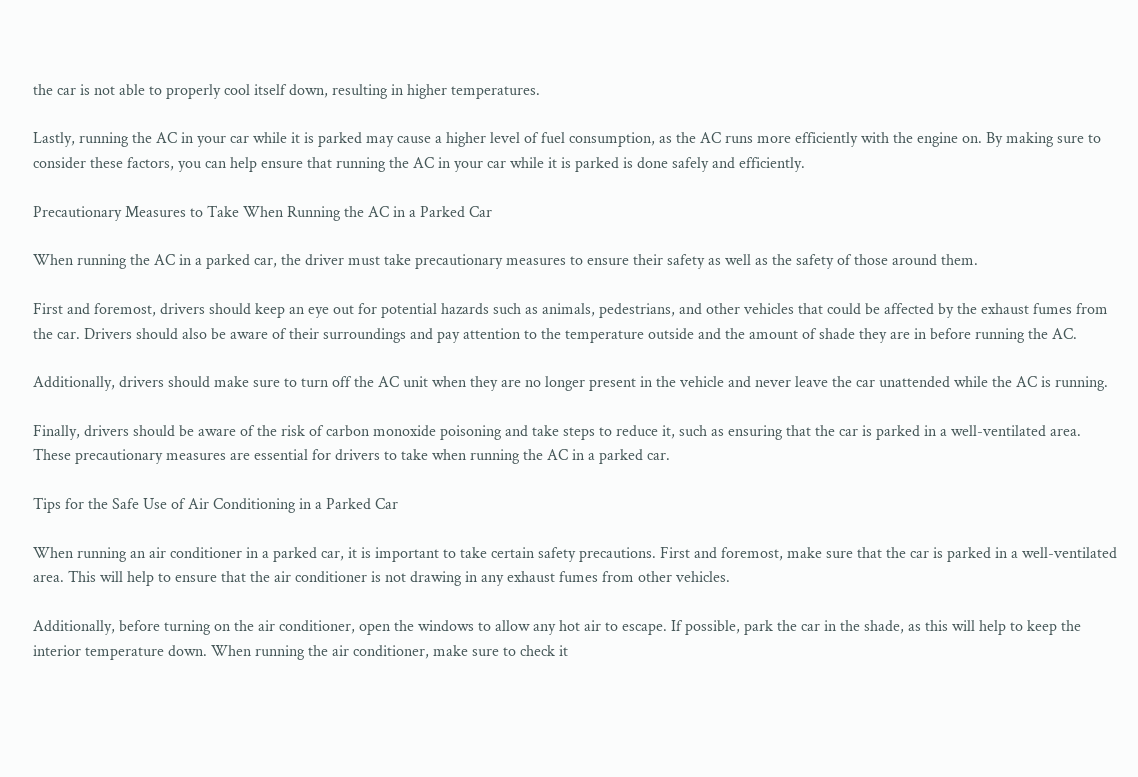the car is not able to properly cool itself down, resulting in higher temperatures.

Lastly, running the AC in your car while it is parked may cause a higher level of fuel consumption, as the AC runs more efficiently with the engine on. By making sure to consider these factors, you can help ensure that running the AC in your car while it is parked is done safely and efficiently.

Precautionary Measures to Take When Running the AC in a Parked Car

When running the AC in a parked car, the driver must take precautionary measures to ensure their safety as well as the safety of those around them.

First and foremost, drivers should keep an eye out for potential hazards such as animals, pedestrians, and other vehicles that could be affected by the exhaust fumes from the car. Drivers should also be aware of their surroundings and pay attention to the temperature outside and the amount of shade they are in before running the AC.

Additionally, drivers should make sure to turn off the AC unit when they are no longer present in the vehicle and never leave the car unattended while the AC is running.

Finally, drivers should be aware of the risk of carbon monoxide poisoning and take steps to reduce it, such as ensuring that the car is parked in a well-ventilated area. These precautionary measures are essential for drivers to take when running the AC in a parked car.

Tips for the Safe Use of Air Conditioning in a Parked Car

When running an air conditioner in a parked car, it is important to take certain safety precautions. First and foremost, make sure that the car is parked in a well-ventilated area. This will help to ensure that the air conditioner is not drawing in any exhaust fumes from other vehicles.

Additionally, before turning on the air conditioner, open the windows to allow any hot air to escape. If possible, park the car in the shade, as this will help to keep the interior temperature down. When running the air conditioner, make sure to check it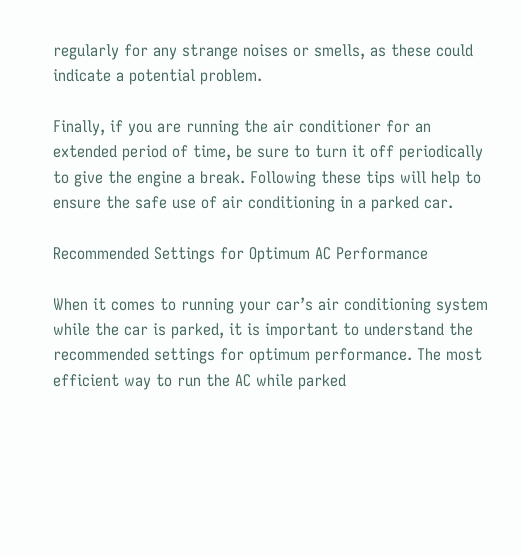regularly for any strange noises or smells, as these could indicate a potential problem.

Finally, if you are running the air conditioner for an extended period of time, be sure to turn it off periodically to give the engine a break. Following these tips will help to ensure the safe use of air conditioning in a parked car.

Recommended Settings for Optimum AC Performance

When it comes to running your car’s air conditioning system while the car is parked, it is important to understand the recommended settings for optimum performance. The most efficient way to run the AC while parked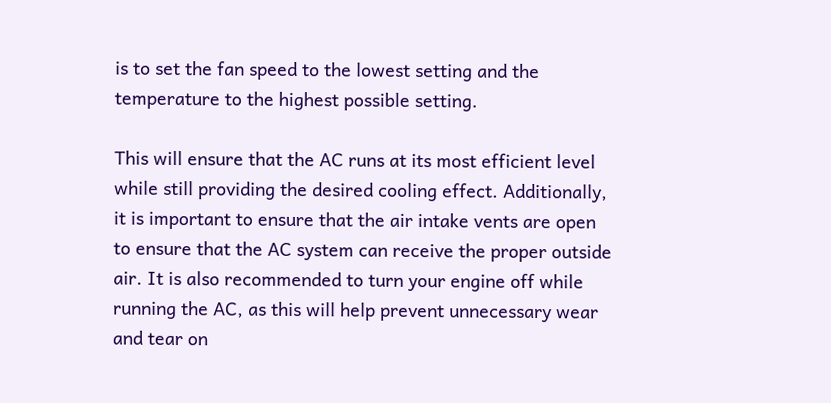is to set the fan speed to the lowest setting and the temperature to the highest possible setting.

This will ensure that the AC runs at its most efficient level while still providing the desired cooling effect. Additionally, it is important to ensure that the air intake vents are open to ensure that the AC system can receive the proper outside air. It is also recommended to turn your engine off while running the AC, as this will help prevent unnecessary wear and tear on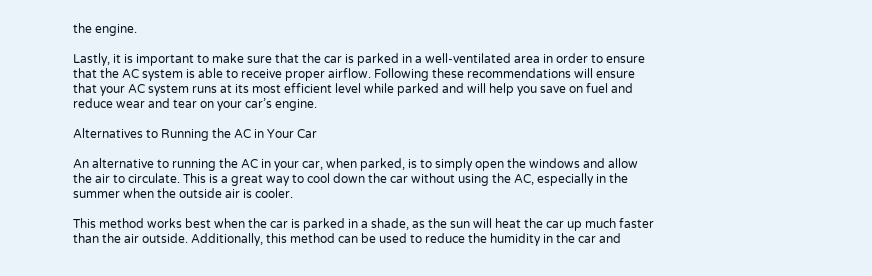the engine.

Lastly, it is important to make sure that the car is parked in a well-ventilated area in order to ensure that the AC system is able to receive proper airflow. Following these recommendations will ensure that your AC system runs at its most efficient level while parked and will help you save on fuel and reduce wear and tear on your car’s engine.

Alternatives to Running the AC in Your Car

An alternative to running the AC in your car, when parked, is to simply open the windows and allow the air to circulate. This is a great way to cool down the car without using the AC, especially in the summer when the outside air is cooler.

This method works best when the car is parked in a shade, as the sun will heat the car up much faster than the air outside. Additionally, this method can be used to reduce the humidity in the car and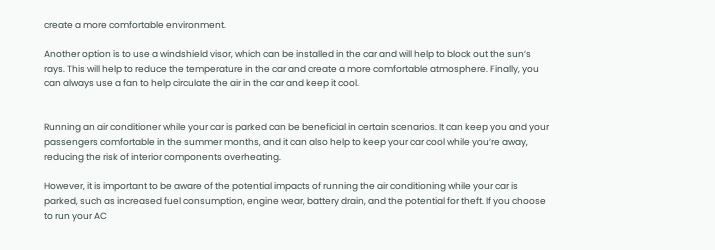create a more comfortable environment.

Another option is to use a windshield visor, which can be installed in the car and will help to block out the sun’s rays. This will help to reduce the temperature in the car and create a more comfortable atmosphere. Finally, you can always use a fan to help circulate the air in the car and keep it cool.


Running an air conditioner while your car is parked can be beneficial in certain scenarios. It can keep you and your passengers comfortable in the summer months, and it can also help to keep your car cool while you’re away, reducing the risk of interior components overheating.

However, it is important to be aware of the potential impacts of running the air conditioning while your car is parked, such as increased fuel consumption, engine wear, battery drain, and the potential for theft. If you choose to run your AC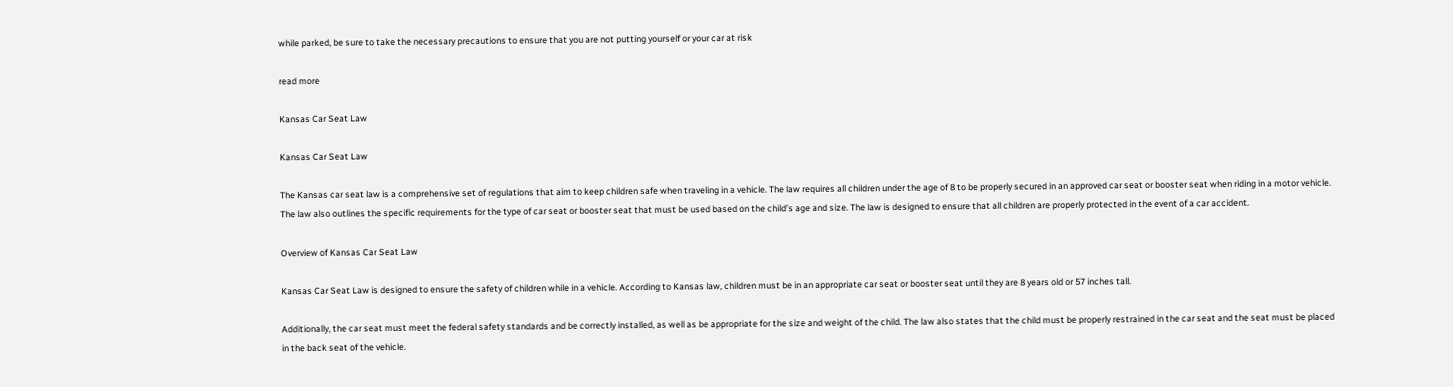while parked, be sure to take the necessary precautions to ensure that you are not putting yourself or your car at risk

read more

Kansas Car Seat Law

Kansas Car Seat Law

The Kansas car seat law is a comprehensive set of regulations that aim to keep children safe when traveling in a vehicle. The law requires all children under the age of 8 to be properly secured in an approved car seat or booster seat when riding in a motor vehicle. The law also outlines the specific requirements for the type of car seat or booster seat that must be used based on the child’s age and size. The law is designed to ensure that all children are properly protected in the event of a car accident.

Overview of Kansas Car Seat Law

Kansas Car Seat Law is designed to ensure the safety of children while in a vehicle. According to Kansas law, children must be in an appropriate car seat or booster seat until they are 8 years old or 57 inches tall.

Additionally, the car seat must meet the federal safety standards and be correctly installed, as well as be appropriate for the size and weight of the child. The law also states that the child must be properly restrained in the car seat and the seat must be placed in the back seat of the vehicle.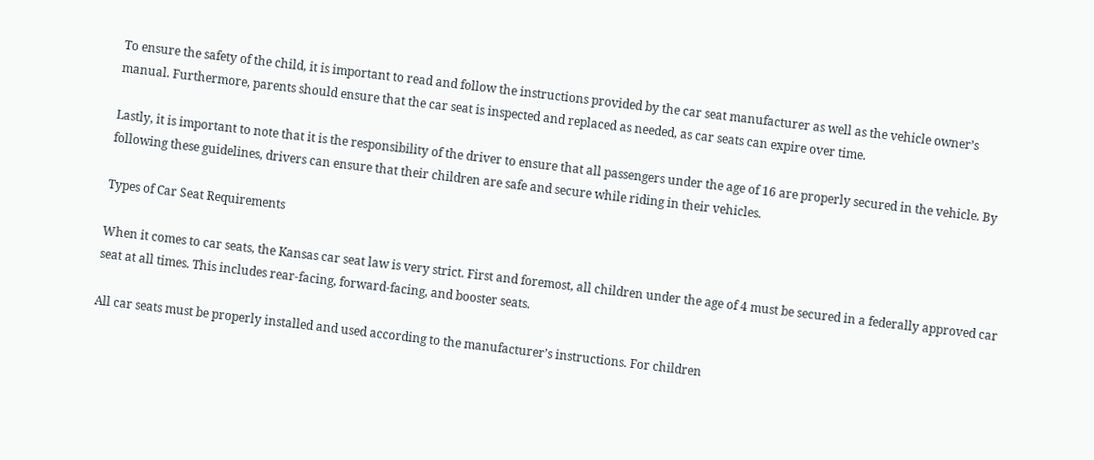To ensure the safety of the child, it is important to read and follow the instructions provided by the car seat manufacturer as well as the vehicle owner’s manual. Furthermore, parents should ensure that the car seat is inspected and replaced as needed, as car seats can expire over time.

Lastly, it is important to note that it is the responsibility of the driver to ensure that all passengers under the age of 16 are properly secured in the vehicle. By following these guidelines, drivers can ensure that their children are safe and secure while riding in their vehicles.

Types of Car Seat Requirements

When it comes to car seats, the Kansas car seat law is very strict. First and foremost, all children under the age of 4 must be secured in a federally approved car seat at all times. This includes rear-facing, forward-facing, and booster seats.

All car seats must be properly installed and used according to the manufacturer’s instructions. For children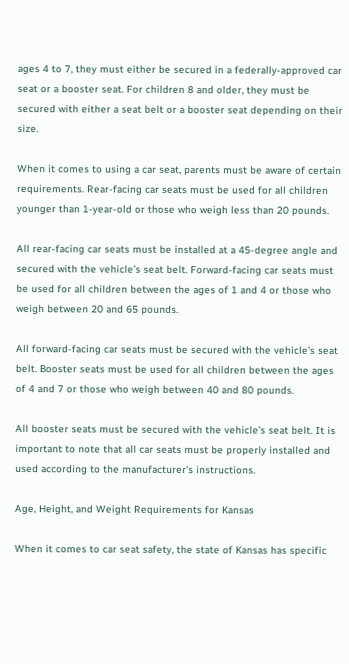ages 4 to 7, they must either be secured in a federally-approved car seat or a booster seat. For children 8 and older, they must be secured with either a seat belt or a booster seat depending on their size.

When it comes to using a car seat, parents must be aware of certain requirements. Rear-facing car seats must be used for all children younger than 1-year-old or those who weigh less than 20 pounds.

All rear-facing car seats must be installed at a 45-degree angle and secured with the vehicle’s seat belt. Forward-facing car seats must be used for all children between the ages of 1 and 4 or those who weigh between 20 and 65 pounds.

All forward-facing car seats must be secured with the vehicle’s seat belt. Booster seats must be used for all children between the ages of 4 and 7 or those who weigh between 40 and 80 pounds.

All booster seats must be secured with the vehicle’s seat belt. It is important to note that all car seats must be properly installed and used according to the manufacturer’s instructions.

Age, Height, and Weight Requirements for Kansas

When it comes to car seat safety, the state of Kansas has specific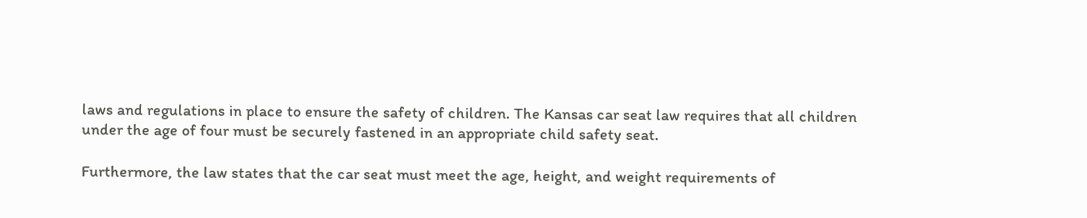laws and regulations in place to ensure the safety of children. The Kansas car seat law requires that all children under the age of four must be securely fastened in an appropriate child safety seat.

Furthermore, the law states that the car seat must meet the age, height, and weight requirements of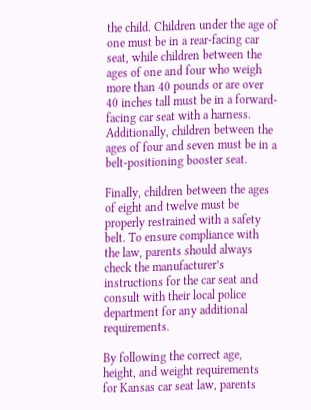the child. Children under the age of one must be in a rear-facing car seat, while children between the ages of one and four who weigh more than 40 pounds or are over 40 inches tall must be in a forward-facing car seat with a harness. Additionally, children between the ages of four and seven must be in a belt-positioning booster seat.

Finally, children between the ages of eight and twelve must be properly restrained with a safety belt. To ensure compliance with the law, parents should always check the manufacturer’s instructions for the car seat and consult with their local police department for any additional requirements.

By following the correct age, height, and weight requirements for Kansas car seat law, parents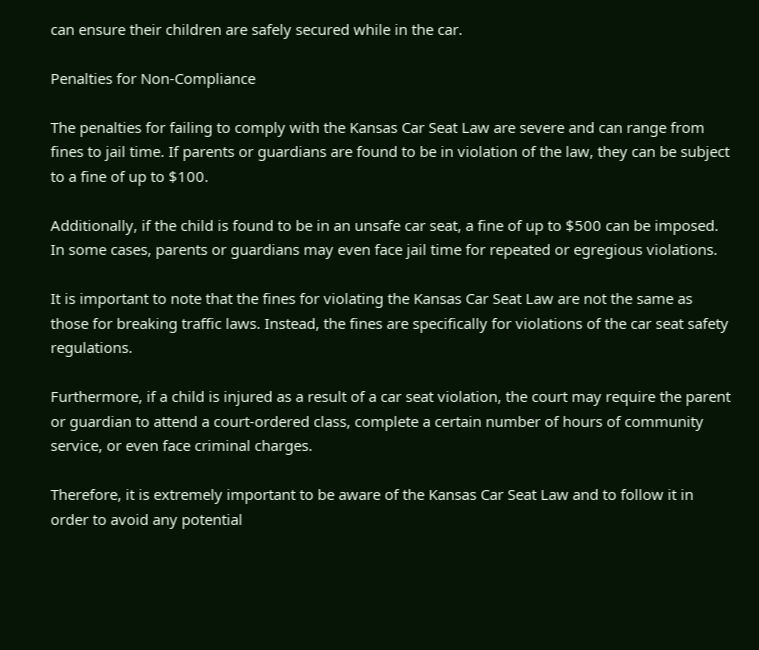can ensure their children are safely secured while in the car.

Penalties for Non-Compliance

The penalties for failing to comply with the Kansas Car Seat Law are severe and can range from fines to jail time. If parents or guardians are found to be in violation of the law, they can be subject to a fine of up to $100.

Additionally, if the child is found to be in an unsafe car seat, a fine of up to $500 can be imposed. In some cases, parents or guardians may even face jail time for repeated or egregious violations.

It is important to note that the fines for violating the Kansas Car Seat Law are not the same as those for breaking traffic laws. Instead, the fines are specifically for violations of the car seat safety regulations.

Furthermore, if a child is injured as a result of a car seat violation, the court may require the parent or guardian to attend a court-ordered class, complete a certain number of hours of community service, or even face criminal charges.

Therefore, it is extremely important to be aware of the Kansas Car Seat Law and to follow it in order to avoid any potential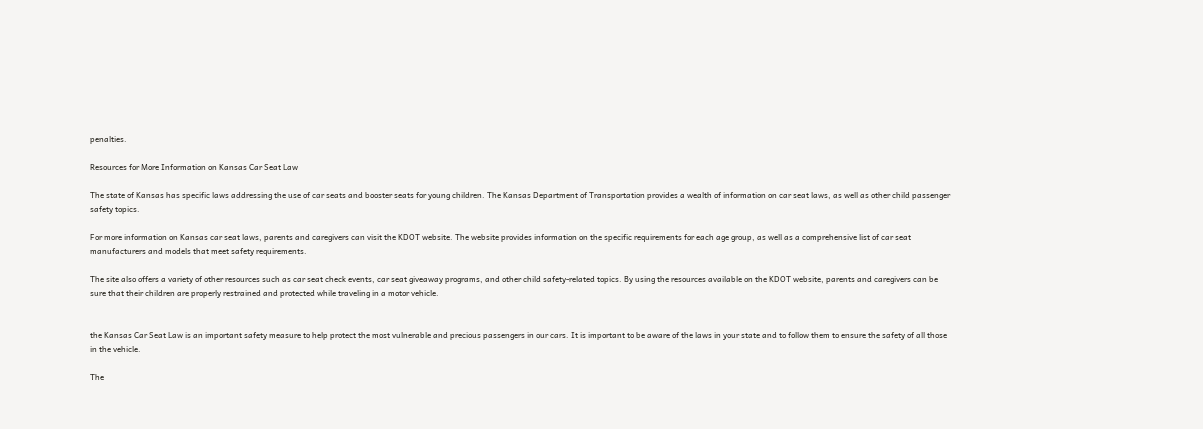penalties.

Resources for More Information on Kansas Car Seat Law

The state of Kansas has specific laws addressing the use of car seats and booster seats for young children. The Kansas Department of Transportation provides a wealth of information on car seat laws, as well as other child passenger safety topics.

For more information on Kansas car seat laws, parents and caregivers can visit the KDOT website. The website provides information on the specific requirements for each age group, as well as a comprehensive list of car seat manufacturers and models that meet safety requirements.

The site also offers a variety of other resources such as car seat check events, car seat giveaway programs, and other child safety-related topics. By using the resources available on the KDOT website, parents and caregivers can be sure that their children are properly restrained and protected while traveling in a motor vehicle.


the Kansas Car Seat Law is an important safety measure to help protect the most vulnerable and precious passengers in our cars. It is important to be aware of the laws in your state and to follow them to ensure the safety of all those in the vehicle.

The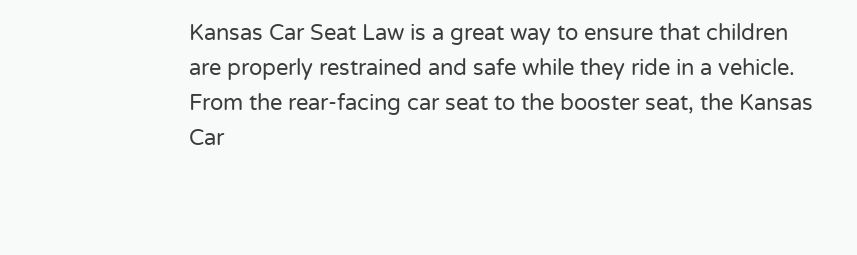Kansas Car Seat Law is a great way to ensure that children are properly restrained and safe while they ride in a vehicle. From the rear-facing car seat to the booster seat, the Kansas Car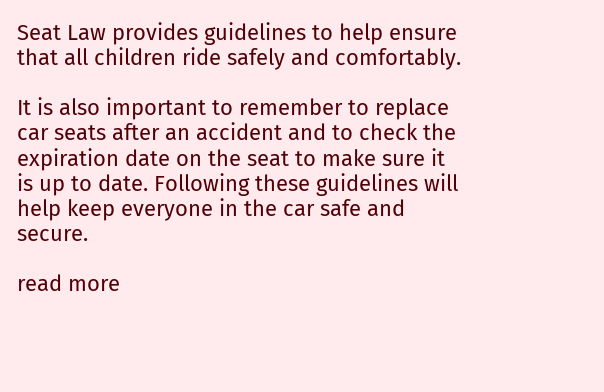Seat Law provides guidelines to help ensure that all children ride safely and comfortably.

It is also important to remember to replace car seats after an accident and to check the expiration date on the seat to make sure it is up to date. Following these guidelines will help keep everyone in the car safe and secure.

read more